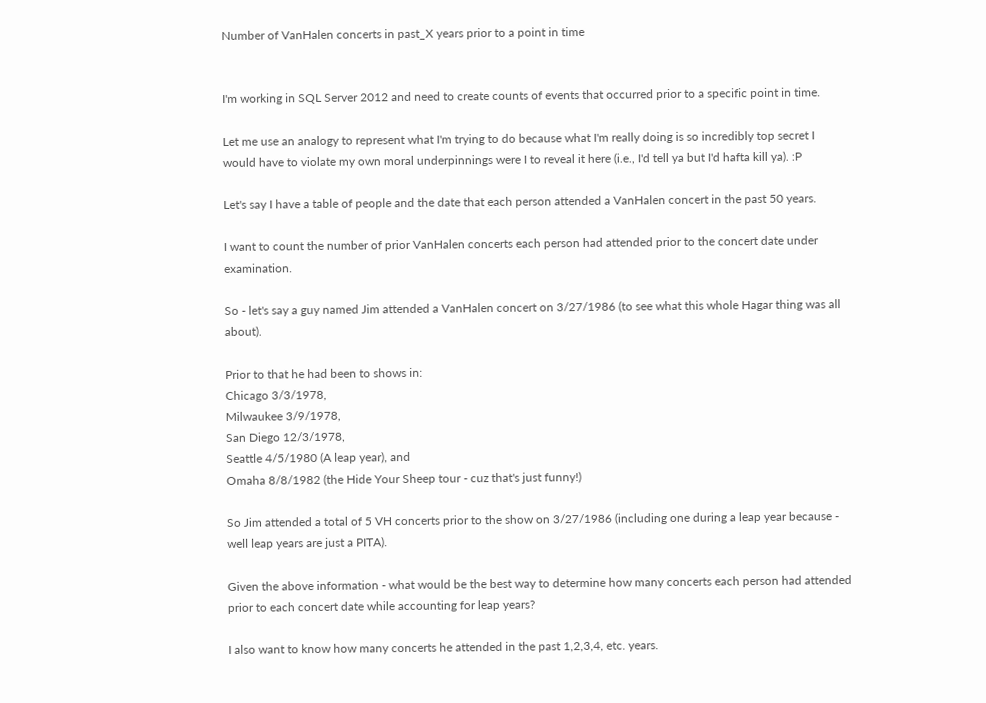Number of VanHalen concerts in past_X years prior to a point in time


I'm working in SQL Server 2012 and need to create counts of events that occurred prior to a specific point in time.

Let me use an analogy to represent what I'm trying to do because what I'm really doing is so incredibly top secret I would have to violate my own moral underpinnings were I to reveal it here (i.e., I'd tell ya but I'd hafta kill ya). :P

Let's say I have a table of people and the date that each person attended a VanHalen concert in the past 50 years.

I want to count the number of prior VanHalen concerts each person had attended prior to the concert date under examination.

So - let's say a guy named Jim attended a VanHalen concert on 3/27/1986 (to see what this whole Hagar thing was all about).

Prior to that he had been to shows in:
Chicago 3/3/1978,
Milwaukee 3/9/1978,
San Diego 12/3/1978,
Seattle 4/5/1980 (A leap year), and
Omaha 8/8/1982 (the Hide Your Sheep tour - cuz that's just funny!)

So Jim attended a total of 5 VH concerts prior to the show on 3/27/1986 (including one during a leap year because - well leap years are just a PITA).

Given the above information - what would be the best way to determine how many concerts each person had attended prior to each concert date while accounting for leap years?

I also want to know how many concerts he attended in the past 1,2,3,4, etc. years.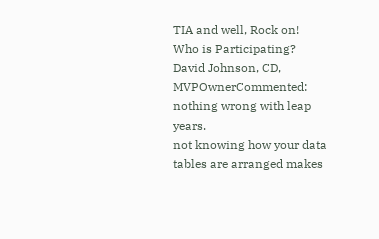TIA and well, Rock on!
Who is Participating?
David Johnson, CD, MVPOwnerCommented:
nothing wrong with leap years.
not knowing how your data tables are arranged makes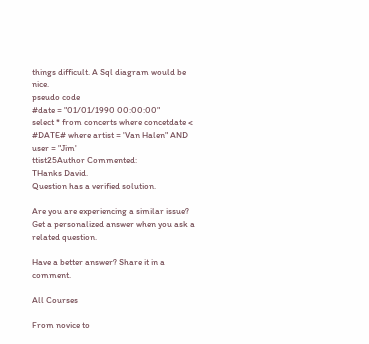things difficult. A Sql diagram would be nice.
pseudo code
#date = "01/01/1990 00:00:00"
select * from concerts where concetdate < #DATE# where artist = 'Van Halen" AND user = "Jim'
ttist25Author Commented:
THanks David.
Question has a verified solution.

Are you are experiencing a similar issue? Get a personalized answer when you ask a related question.

Have a better answer? Share it in a comment.

All Courses

From novice to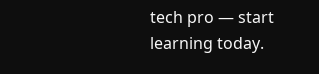tech pro — start learning today.